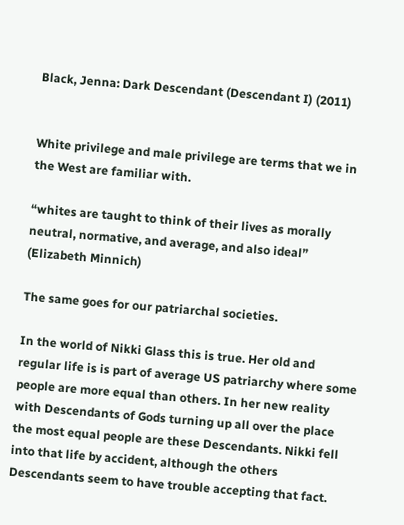Black, Jenna: Dark Descendant (Descendant I) (2011)


White privilege and male privilege are terms that we in the West are familiar with.

“whites are taught to think of their lives as morally neutral, normative, and average, and also ideal” (Elizabeth Minnich)

The same goes for our patriarchal societies.

In the world of Nikki Glass this is true. Her old and regular life is is part of average US patriarchy where some people are more equal than others. In her new reality with Descendants of Gods turning up all over the place the most equal people are these Descendants. Nikki fell into that life by accident, although the others Descendants seem to have trouble accepting that fact.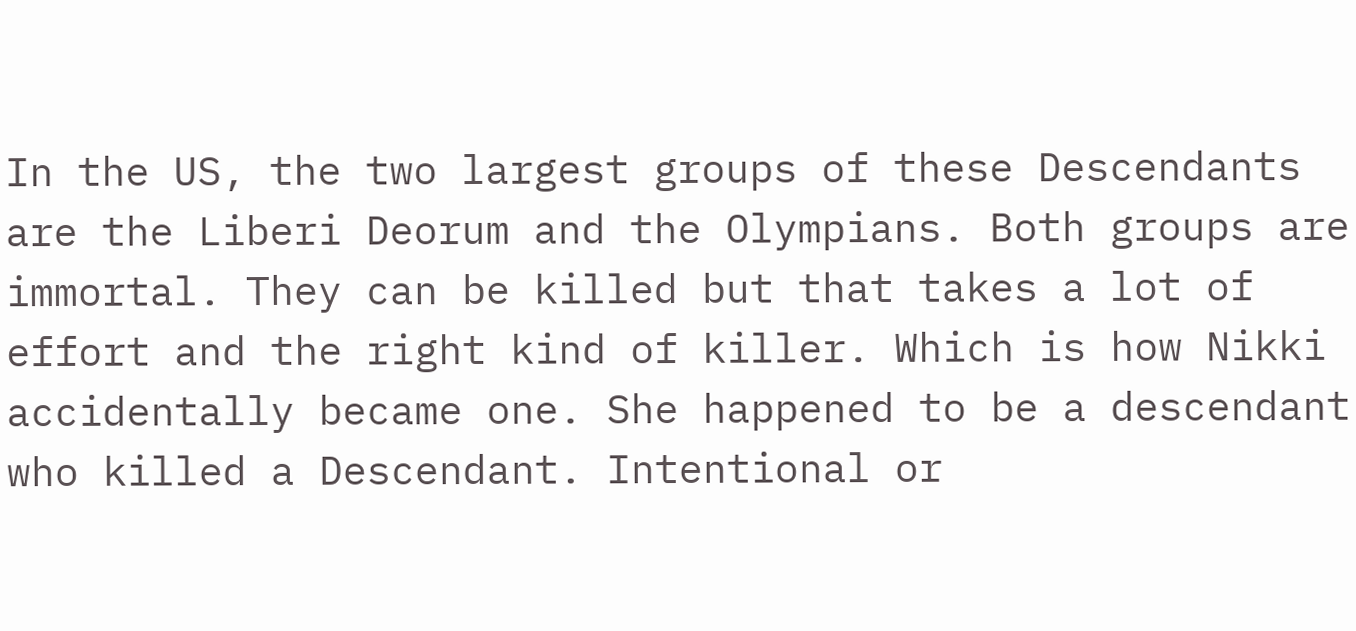In the US, the two largest groups of these Descendants are the Liberi Deorum and the Olympians. Both groups are immortal. They can be killed but that takes a lot of effort and the right kind of killer. Which is how Nikki accidentally became one. She happened to be a descendant who killed a Descendant. Intentional or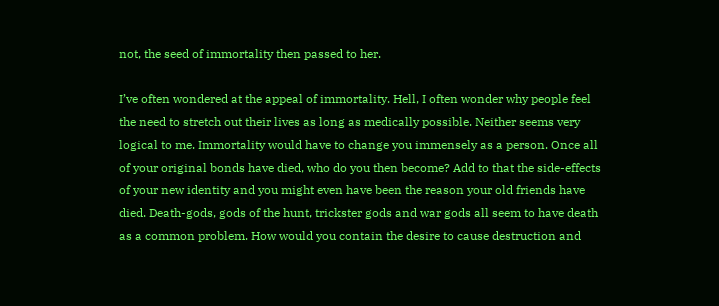not, the seed of immortality then passed to her.

I’ve often wondered at the appeal of immortality. Hell, I often wonder why people feel the need to stretch out their lives as long as medically possible. Neither seems very logical to me. Immortality would have to change you immensely as a person. Once all of your original bonds have died, who do you then become? Add to that the side-effects of your new identity and you might even have been the reason your old friends have died. Death-gods, gods of the hunt, trickster gods and war gods all seem to have death as a common problem. How would you contain the desire to cause destruction and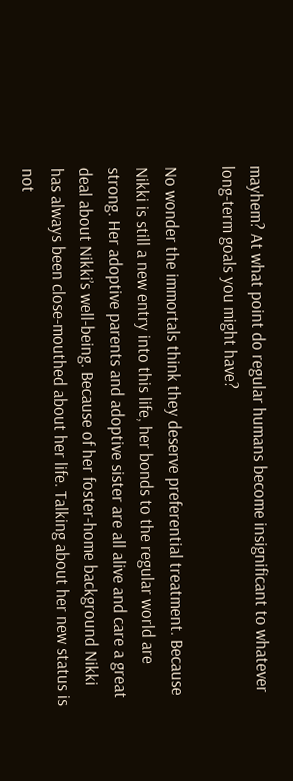mayhem? At what point do regular humans become insignificant to whatever long-term goals you might have?

No wonder the immortals think they deserve preferential treatment. Because Nikki is still a new entry into this life, her bonds to the regular world are strong. Her adoptive parents and adoptive sister are all alive and care a great deal about Nikki’s well-being. Because of her foster-home background Nikki has always been close-mouthed about her life. Talking about her new status is not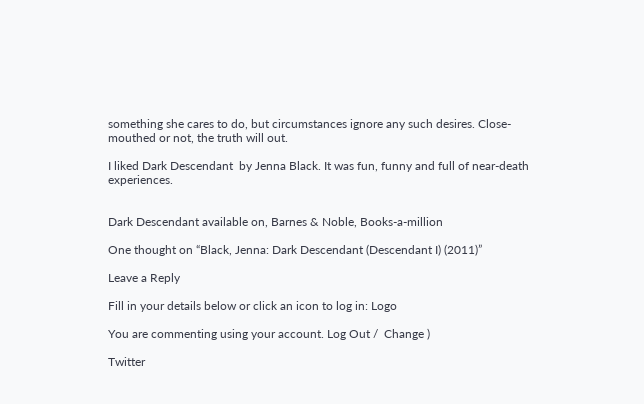something she cares to do, but circumstances ignore any such desires. Close-mouthed or not, the truth will out.

I liked Dark Descendant  by Jenna Black. It was fun, funny and full of near-death experiences.


Dark Descendant available on, Barnes & Noble, Books-a-million

One thought on “Black, Jenna: Dark Descendant (Descendant I) (2011)”

Leave a Reply

Fill in your details below or click an icon to log in: Logo

You are commenting using your account. Log Out /  Change )

Twitter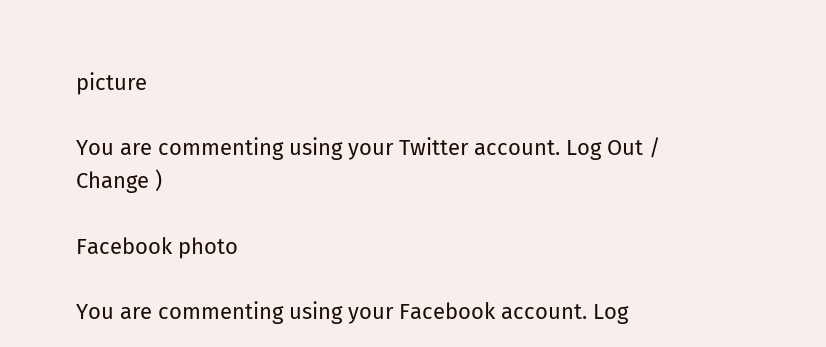picture

You are commenting using your Twitter account. Log Out /  Change )

Facebook photo

You are commenting using your Facebook account. Log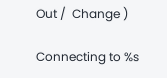Out /  Change )

Connecting to %s